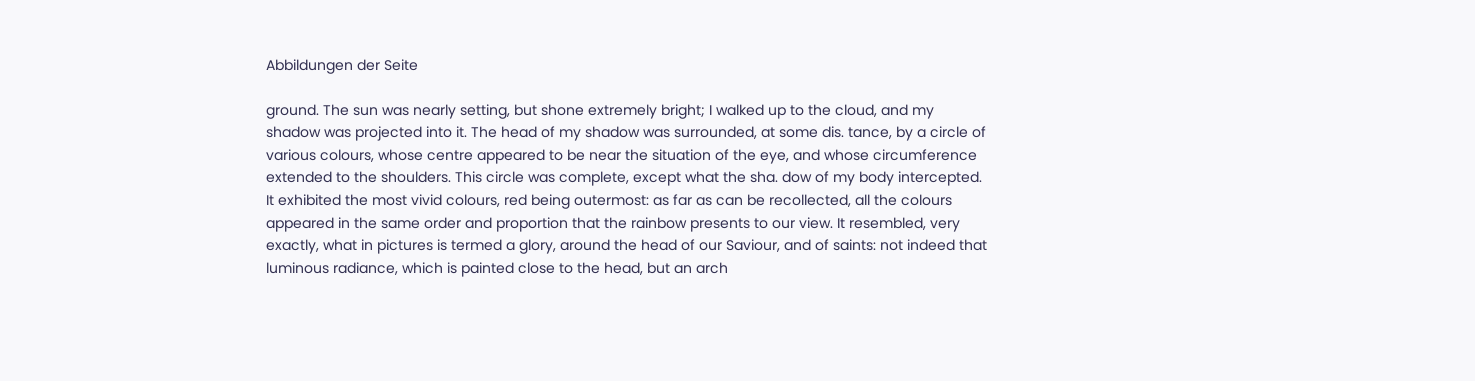Abbildungen der Seite

ground. The sun was nearly setting, but shone extremely bright; I walked up to the cloud, and my shadow was projected into it. The head of my shadow was surrounded, at some dis. tance, by a circle of various colours, whose centre appeared to be near the situation of the eye, and whose circumference extended to the shoulders. This circle was complete, except what the sha. dow of my body intercepted. It exhibited the most vivid colours, red being outermost: as far as can be recollected, all the colours appeared in the same order and proportion that the rainbow presents to our view. It resembled, very exactly, what in pictures is termed a glory, around the head of our Saviour, and of saints: not indeed that luminous radiance, which is painted close to the head, but an arch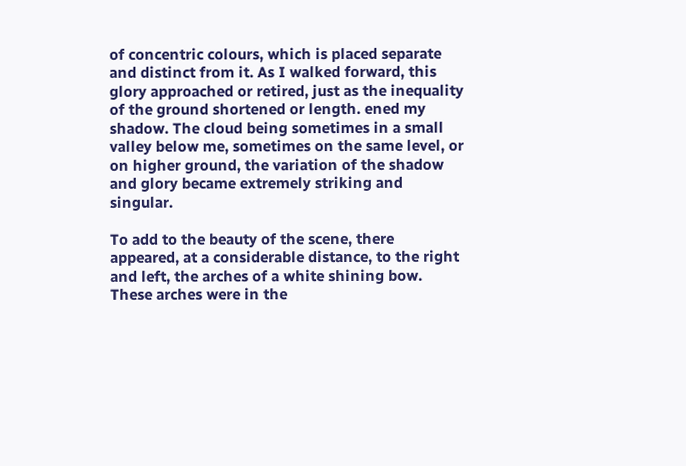of concentric colours, which is placed separate and distinct from it. As I walked forward, this glory approached or retired, just as the inequality of the ground shortened or length. ened my shadow. The cloud being sometimes in a small valley below me, sometimes on the same level, or on higher ground, the variation of the shadow and glory became extremely striking and singular.

To add to the beauty of the scene, there appeared, at a considerable distance, to the right and left, the arches of a white shining bow. These arches were in the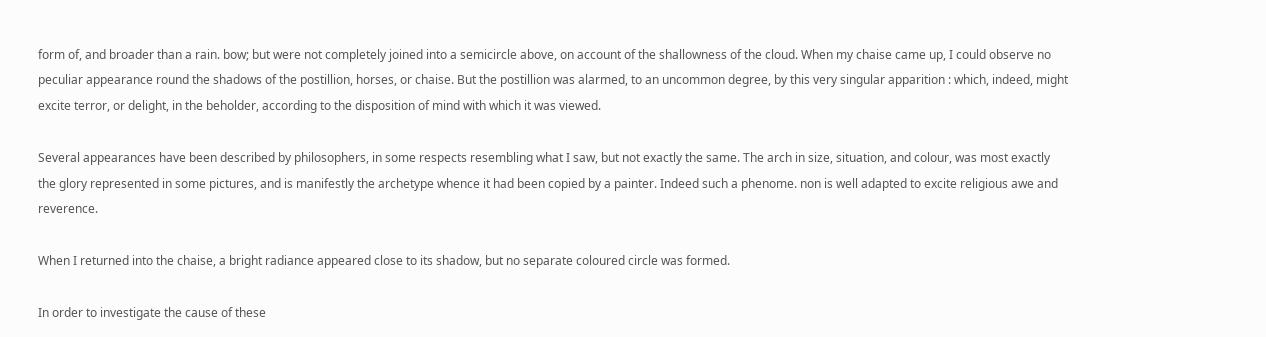form of, and broader than a rain. bow; but were not completely joined into a semicircle above, on account of the shallowness of the cloud. When my chaise came up, I could observe no peculiar appearance round the shadows of the postillion, horses, or chaise. But the postillion was alarmed, to an uncommon degree, by this very singular apparition : which, indeed, might excite terror, or delight, in the beholder, according to the disposition of mind with which it was viewed.

Several appearances have been described by philosophers, in some respects resembling what I saw, but not exactly the same. The arch in size, situation, and colour, was most exactly the glory represented in some pictures, and is manifestly the archetype whence it had been copied by a painter. Indeed such a phenome. non is well adapted to excite religious awe and reverence.

When I returned into the chaise, a bright radiance appeared close to its shadow, but no separate coloured circle was formed.

In order to investigate the cause of these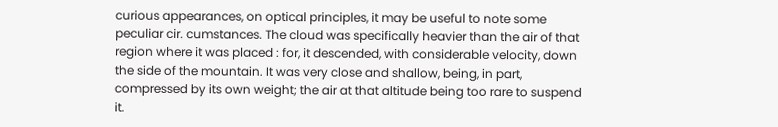curious appearances, on optical principles, it may be useful to note some peculiar cir. cumstances. The cloud was specifically heavier than the air of that region where it was placed : for, it descended, with considerable velocity, down the side of the mountain. It was very close and shallow, being, in part, compressed by its own weight; the air at that altitude being too rare to suspend it.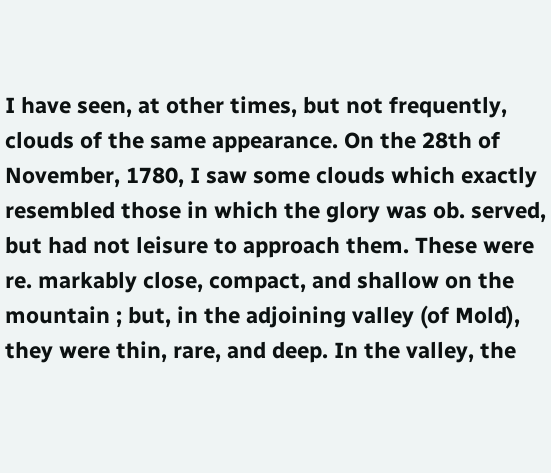I have seen, at other times, but not frequently, clouds of the same appearance. On the 28th of November, 1780, I saw some clouds which exactly resembled those in which the glory was ob. served, but had not leisure to approach them. These were re. markably close, compact, and shallow on the mountain ; but, in the adjoining valley (of Mold), they were thin, rare, and deep. In the valley, the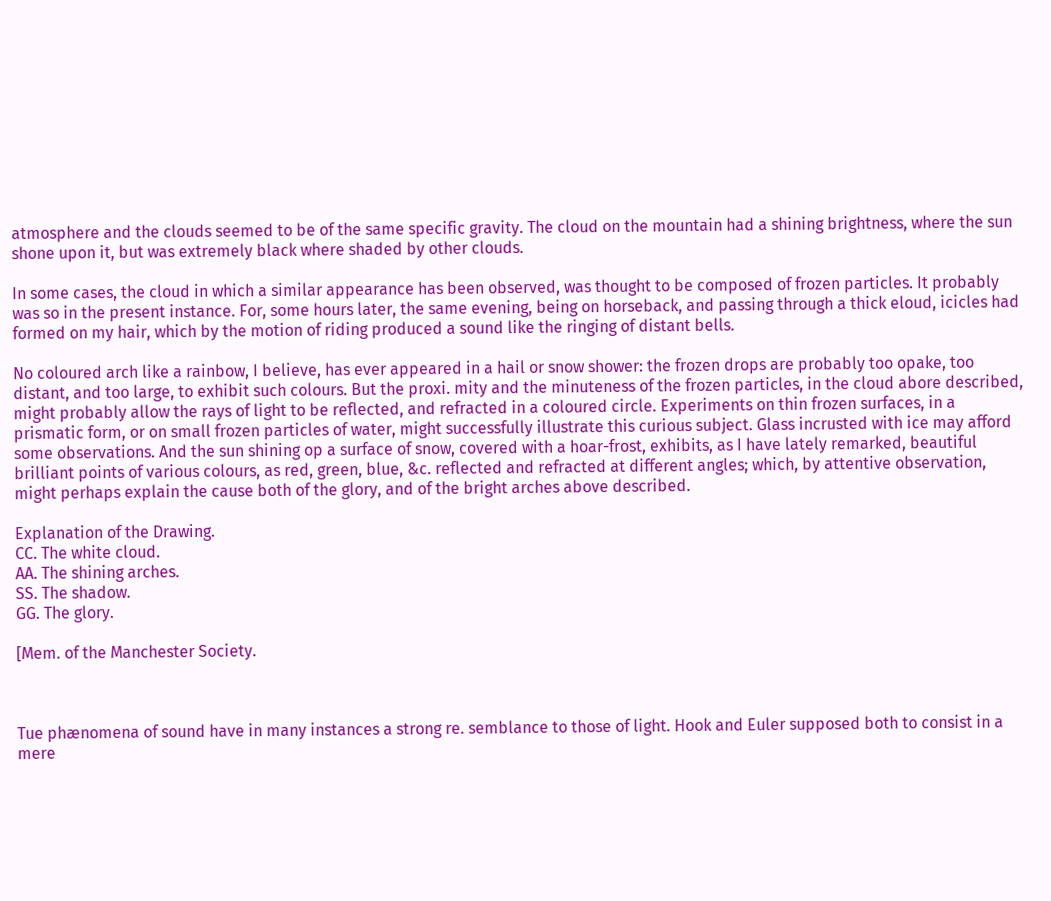atmosphere and the clouds seemed to be of the same specific gravity. The cloud on the mountain had a shining brightness, where the sun shone upon it, but was extremely black where shaded by other clouds.

In some cases, the cloud in which a similar appearance has been observed, was thought to be composed of frozen particles. It probably was so in the present instance. For, some hours later, the same evening, being on horseback, and passing through a thick eloud, icicles had formed on my hair, which by the motion of riding produced a sound like the ringing of distant bells.

No coloured arch like a rainbow, I believe, has ever appeared in a hail or snow shower: the frozen drops are probably too opake, too distant, and too large, to exhibit such colours. But the proxi. mity and the minuteness of the frozen particles, in the cloud abore described, might probably allow the rays of light to be reflected, and refracted in a coloured circle. Experiments on thin frozen surfaces, in a prismatic form, or on small frozen particles of water, might successfully illustrate this curious subject. Glass incrusted with ice may afford some observations. And the sun shining op a surface of snow, covered with a hoar-frost, exhibits, as I have lately remarked, beautiful brilliant points of various colours, as red, green, blue, &c. reflected and refracted at different angles; which, by attentive observation, might perhaps explain the cause both of the glory, and of the bright arches above described.

Explanation of the Drawing.
CC. The white cloud.
AA. The shining arches.
SS. The shadow.
GG. The glory.

[Mem. of the Manchester Society.



Tue phænomena of sound have in many instances a strong re. semblance to those of light. Hook and Euler supposed both to consist in a mere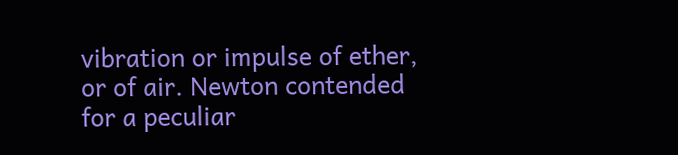vibration or impulse of ether, or of air. Newton contended for a peculiar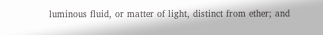luminous fluid, or matter of light, distinct from ether; and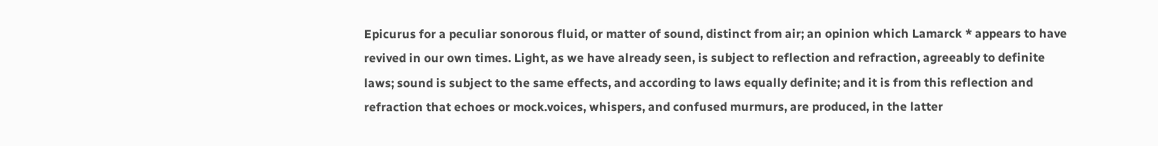Epicurus for a peculiar sonorous fluid, or matter of sound, distinct from air; an opinion which Lamarck * appears to have revived in our own times. Light, as we have already seen, is subject to reflection and refraction, agreeably to definite laws; sound is subject to the same effects, and according to laws equally definite; and it is from this reflection and refraction that echoes or mock.voices, whispers, and confused murmurs, are produced, in the latter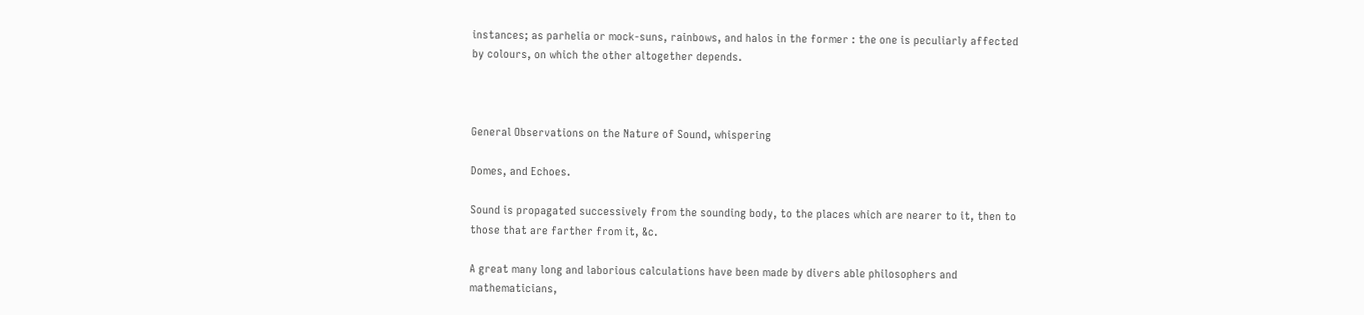instances; as parhelia or mock-suns, rainbows, and halos in the former : the one is peculiarly affected by colours, on which the other altogether depends.



General Observations on the Nature of Sound, whispering

Domes, and Echoes.

Sound is propagated successively from the sounding body, to the places which are nearer to it, then to those that are farther from it, &c.

A great many long and laborious calculations have been made by divers able philosophers and mathematicians,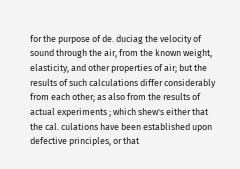for the purpose of de. duciag the velocity of sound through the air, from the known weight, elasticity, and other properties of air; but the results of such calculations differ considerably from each other; as also from the results of actual experiments ; which shew's either that the cal. culations have been established upon defective principles, or that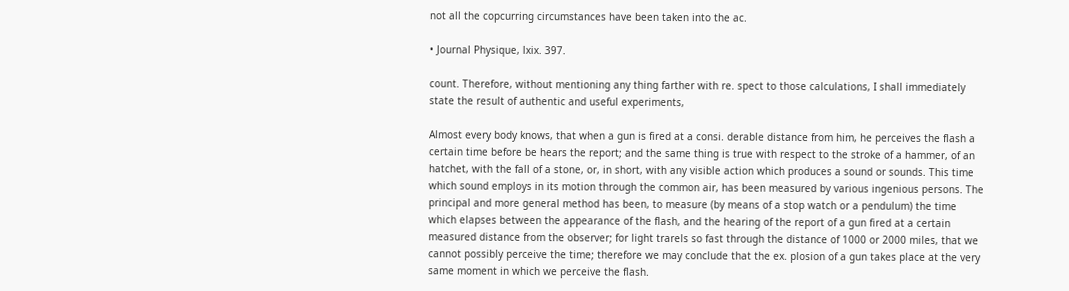not all the copcurring circumstances have been taken into the ac.

• Journal Physique, lxix. 397.

count. Therefore, without mentioning any thing farther with re. spect to those calculations, I shall immediately state the result of authentic and useful experiments,

Almost every body knows, that when a gun is fired at a consi. derable distance from him, he perceives the flash a certain time before be hears the report; and the same thing is true with respect to the stroke of a hammer, of an hatchet, with the fall of a stone, or, in short, with any visible action which produces a sound or sounds. This time which sound employs in its motion through the common air, has been measured by various ingenious persons. The principal and more general method has been, to measure (by means of a stop watch or a pendulum) the time which elapses between the appearance of the flash, and the hearing of the report of a gun fired at a certain measured distance from the observer; for light trarels so fast through the distance of 1000 or 2000 miles, that we cannot possibly perceive the time; therefore we may conclude that the ex. plosion of a gun takes place at the very same moment in which we perceive the flash.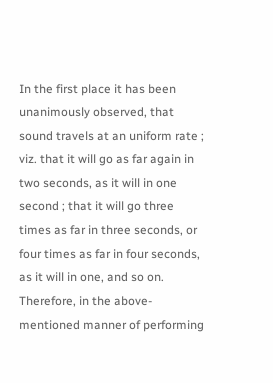In the first place it has been unanimously observed, that sound travels at an uniform rate ; viz. that it will go as far again in two seconds, as it will in one second ; that it will go three times as far in three seconds, or four times as far in four seconds, as it will in one, and so on. Therefore, in the above-mentioned manner of performing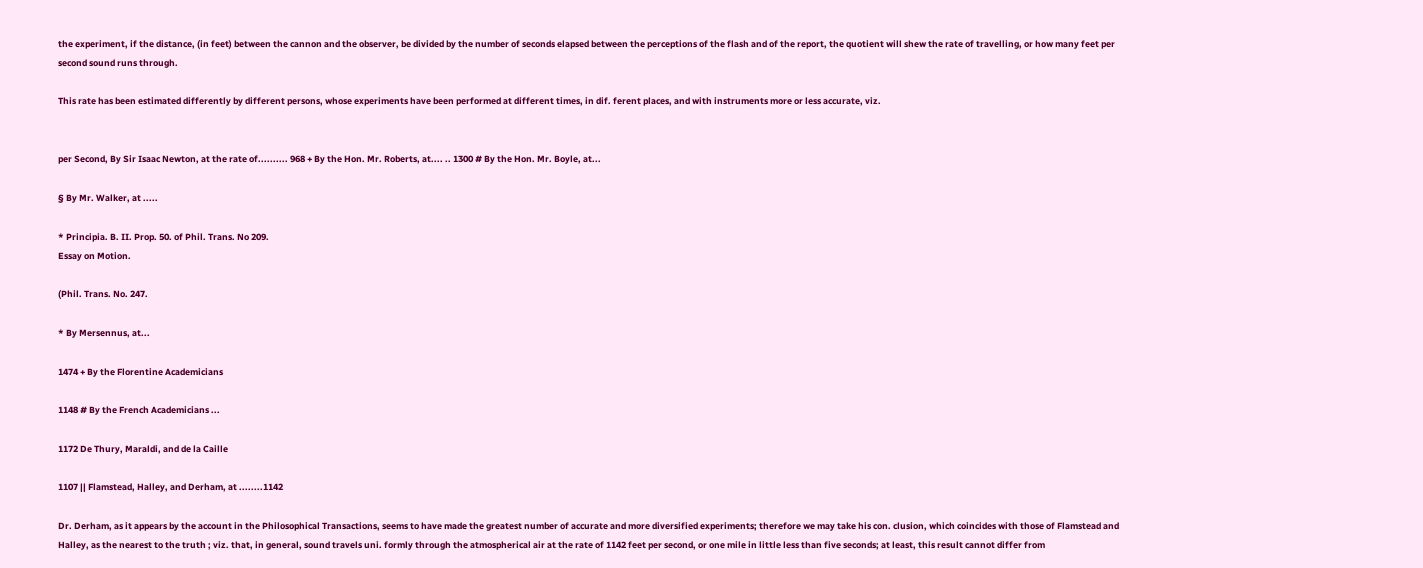the experiment, if the distance, (in feet) between the cannon and the observer, be divided by the number of seconds elapsed between the perceptions of the flash and of the report, the quotient will shew the rate of travelling, or how many feet per second sound runs through.

This rate has been estimated differently by different persons, whose experiments have been performed at different times, in dif. ferent places, and with instruments more or less accurate, viz.


per Second, By Sir Isaac Newton, at the rate of.......... 968 + By the Hon. Mr. Roberts, at.... .. 1300 # By the Hon. Mr. Boyle, at...

§ By Mr. Walker, at .....

* Principia. B. II. Prop. 50. of Phil. Trans. No 209.
Essay on Motion.

(Phil. Trans. No. 247.

* By Mersennus, at...

1474 + By the Florentine Academicians

1148 # By the French Academicians ...

1172 De Thury, Maraldi, and de la Caille

1107 || Flamstead, Halley, and Derham, at ........1142

Dr. Derham, as it appears by the account in the Philosophical Transactions, seems to have made the greatest number of accurate and more diversified experiments; therefore we may take his con. clusion, which coincides with those of Flamstead and Halley, as the nearest to the truth ; viz. that, in general, sound travels uni. formly through the atmospherical air at the rate of 1142 feet per second, or one mile in little less than five seconds; at least, this result cannot differ from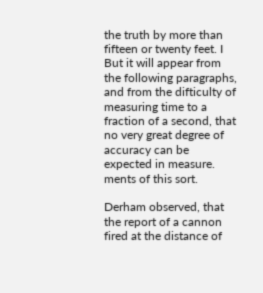the truth by more than fifteen or twenty feet. I But it will appear from the following paragraphs, and from the difticulty of measuring time to a fraction of a second, that no very great degree of accuracy can be expected in measure. ments of this sort.

Derham observed, that the report of a cannon fired at the distance of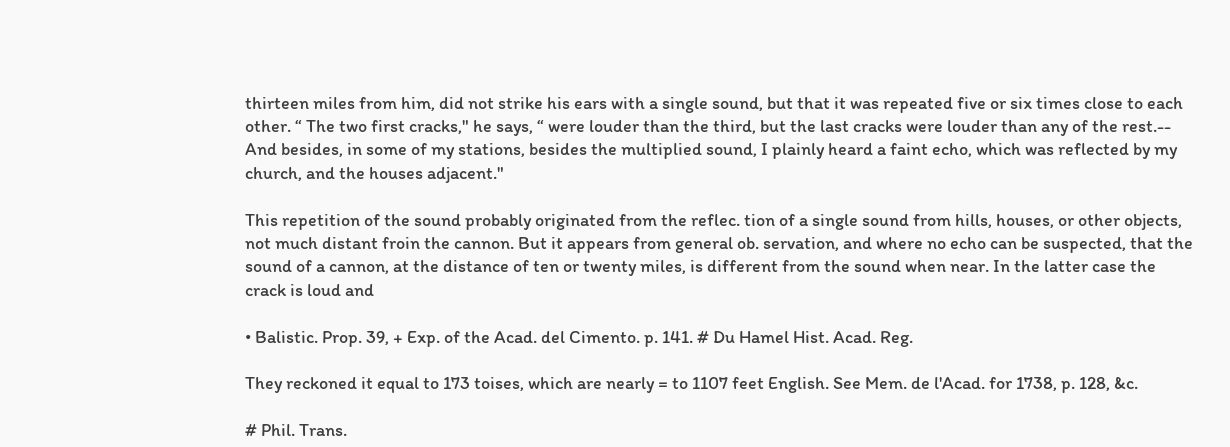thirteen miles from him, did not strike his ears with a single sound, but that it was repeated five or six times close to each other. “ The two first cracks," he says, “ were louder than the third, but the last cracks were louder than any of the rest.-- And besides, in some of my stations, besides the multiplied sound, I plainly heard a faint echo, which was reflected by my church, and the houses adjacent."

This repetition of the sound probably originated from the reflec. tion of a single sound from hills, houses, or other objects, not much distant froin the cannon. But it appears from general ob. servation, and where no echo can be suspected, that the sound of a cannon, at the distance of ten or twenty miles, is different from the sound when near. In the latter case the crack is loud and

• Balistic. Prop. 39, + Exp. of the Acad. del Cimento. p. 141. # Du Hamel Hist. Acad. Reg.

They reckoned it equal to 173 toises, which are nearly = to 1107 feet English. See Mem. de l'Acad. for 1738, p. 128, &c.

# Phil. Trans.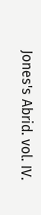Jones's Abrid. vol. IV.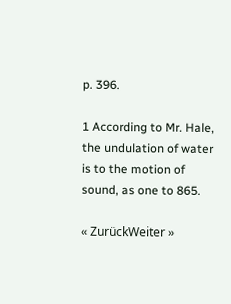p. 396.

1 According to Mr. Hale, the undulation of water is to the motion of sound, as one to 865.

« ZurückWeiter »